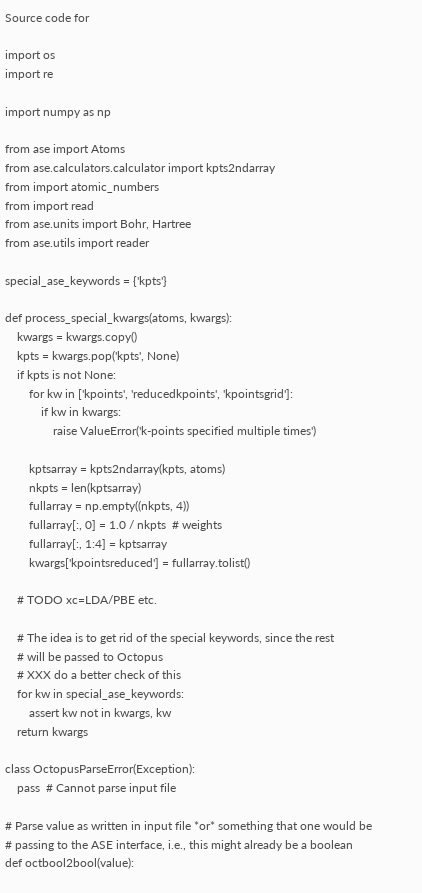Source code for

import os
import re

import numpy as np

from ase import Atoms
from ase.calculators.calculator import kpts2ndarray
from import atomic_numbers
from import read
from ase.units import Bohr, Hartree
from ase.utils import reader

special_ase_keywords = {'kpts'}

def process_special_kwargs(atoms, kwargs):
    kwargs = kwargs.copy()
    kpts = kwargs.pop('kpts', None)
    if kpts is not None:
        for kw in ['kpoints', 'reducedkpoints', 'kpointsgrid']:
            if kw in kwargs:
                raise ValueError('k-points specified multiple times')

        kptsarray = kpts2ndarray(kpts, atoms)
        nkpts = len(kptsarray)
        fullarray = np.empty((nkpts, 4))
        fullarray[:, 0] = 1.0 / nkpts  # weights
        fullarray[:, 1:4] = kptsarray
        kwargs['kpointsreduced'] = fullarray.tolist()

    # TODO xc=LDA/PBE etc.

    # The idea is to get rid of the special keywords, since the rest
    # will be passed to Octopus
    # XXX do a better check of this
    for kw in special_ase_keywords:
        assert kw not in kwargs, kw
    return kwargs

class OctopusParseError(Exception):
    pass  # Cannot parse input file

# Parse value as written in input file *or* something that one would be
# passing to the ASE interface, i.e., this might already be a boolean
def octbool2bool(value):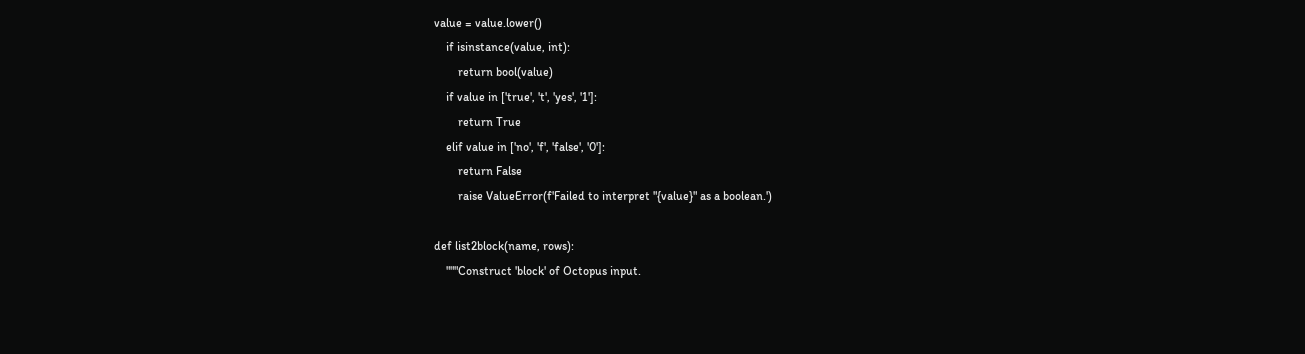value = value.lower()
    if isinstance(value, int):
        return bool(value)
    if value in ['true', 't', 'yes', '1']:
        return True
    elif value in ['no', 'f', 'false', '0']:
        return False
        raise ValueError(f'Failed to interpret "{value}" as a boolean.')

def list2block(name, rows):
    """Construct 'block' of Octopus input.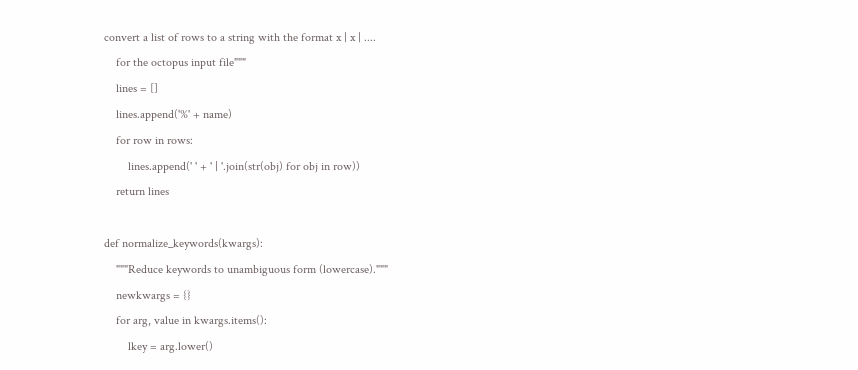convert a list of rows to a string with the format x | x | ....
    for the octopus input file"""
    lines = []
    lines.append('%' + name)
    for row in rows:
        lines.append(' ' + ' | '.join(str(obj) for obj in row))
    return lines

def normalize_keywords(kwargs):
    """Reduce keywords to unambiguous form (lowercase)."""
    newkwargs = {}
    for arg, value in kwargs.items():
        lkey = arg.lower()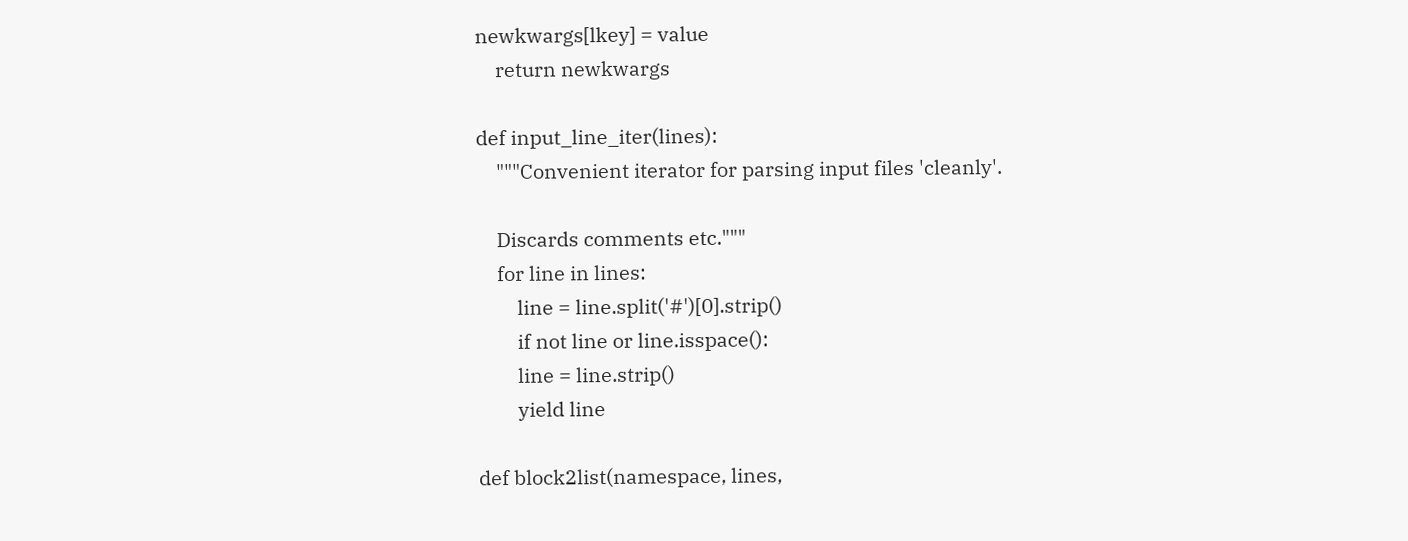newkwargs[lkey] = value
    return newkwargs

def input_line_iter(lines):
    """Convenient iterator for parsing input files 'cleanly'.

    Discards comments etc."""
    for line in lines:
        line = line.split('#')[0].strip()
        if not line or line.isspace():
        line = line.strip()
        yield line

def block2list(namespace, lines,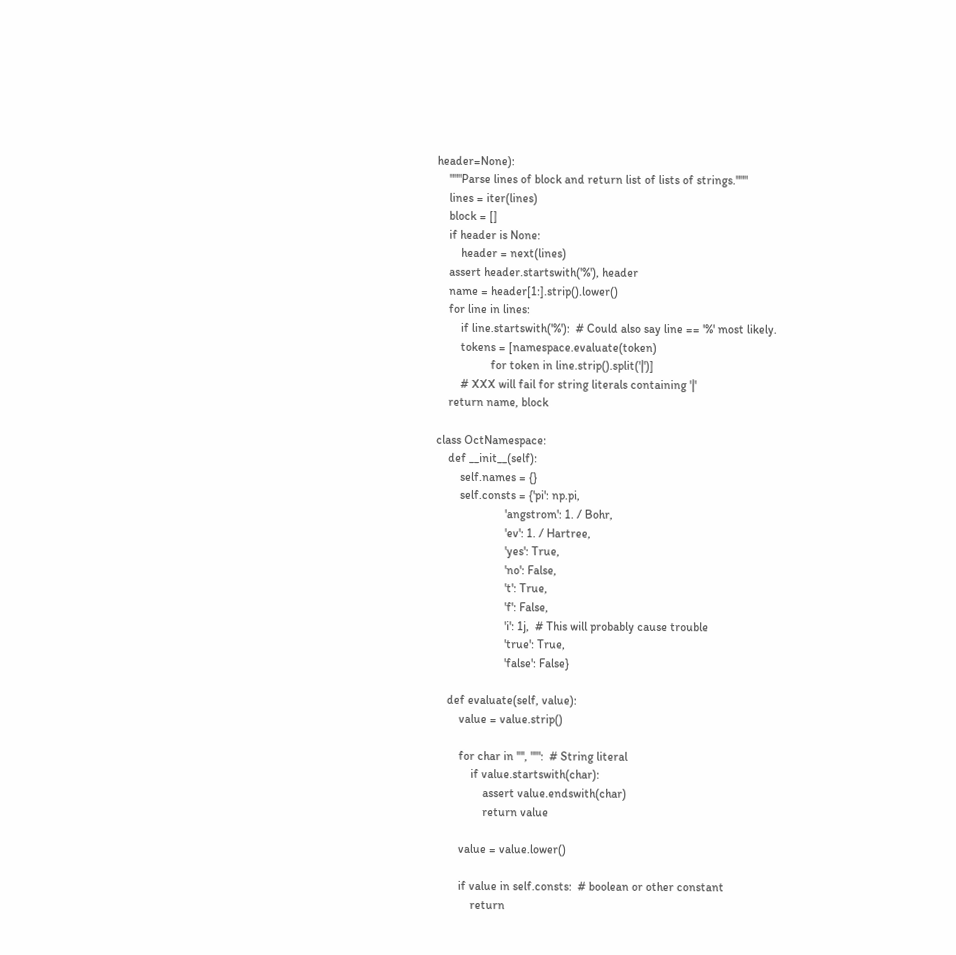header=None):
    """Parse lines of block and return list of lists of strings."""
    lines = iter(lines)
    block = []
    if header is None:
        header = next(lines)
    assert header.startswith('%'), header
    name = header[1:].strip().lower()
    for line in lines:
        if line.startswith('%'):  # Could also say line == '%' most likely.
        tokens = [namespace.evaluate(token)
                  for token in line.strip().split('|')]
        # XXX will fail for string literals containing '|'
    return name, block

class OctNamespace:
    def __init__(self):
        self.names = {}
        self.consts = {'pi': np.pi,
                       'angstrom': 1. / Bohr,
                       'ev': 1. / Hartree,
                       'yes': True,
                       'no': False,
                       't': True,
                       'f': False,
                       'i': 1j,  # This will probably cause trouble
                       'true': True,
                       'false': False}

    def evaluate(self, value):
        value = value.strip()

        for char in '"', "'":  # String literal
            if value.startswith(char):
                assert value.endswith(char)
                return value

        value = value.lower()

        if value in self.consts:  # boolean or other constant
            return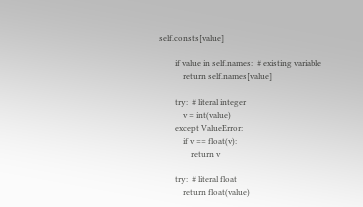self.consts[value]

        if value in self.names:  # existing variable
            return self.names[value]

        try:  # literal integer
            v = int(value)
        except ValueError:
            if v == float(v):
                return v

        try:  # literal float
            return float(value)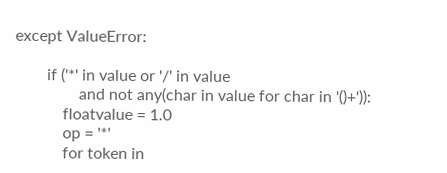except ValueError:

        if ('*' in value or '/' in value
                and not any(char in value for char in '()+')):
            floatvalue = 1.0
            op = '*'
            for token in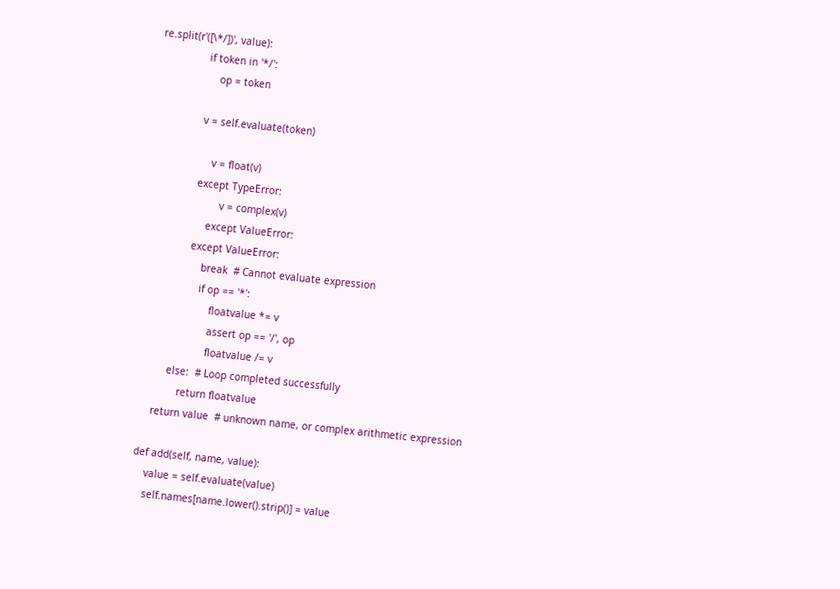re.split(r'([\*/])', value):
                if token in '*/':
                    op = token

                v = self.evaluate(token)

                    v = float(v)
                except TypeError:
                        v = complex(v)
                    except ValueError:
                except ValueError:
                    break  # Cannot evaluate expression
                    if op == '*':
                        floatvalue *= v
                        assert op == '/', op
                        floatvalue /= v
            else:  # Loop completed successfully
                return floatvalue
        return value  # unknown name, or complex arithmetic expression

    def add(self, name, value):
        value = self.evaluate(value)
        self.names[name.lower().strip()] = value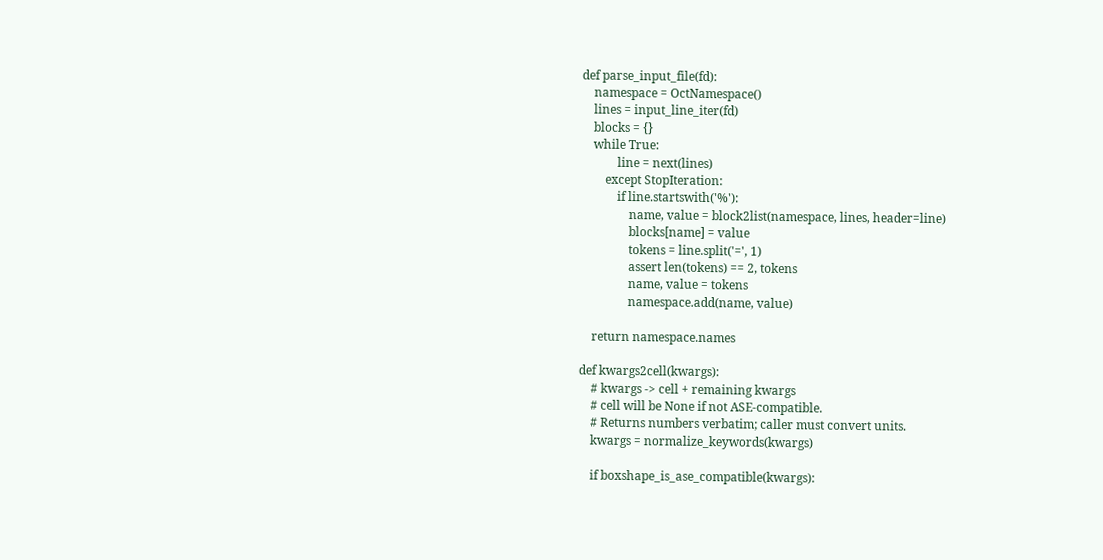def parse_input_file(fd):
    namespace = OctNamespace()
    lines = input_line_iter(fd)
    blocks = {}
    while True:
            line = next(lines)
        except StopIteration:
            if line.startswith('%'):
                name, value = block2list(namespace, lines, header=line)
                blocks[name] = value
                tokens = line.split('=', 1)
                assert len(tokens) == 2, tokens
                name, value = tokens
                namespace.add(name, value)

    return namespace.names

def kwargs2cell(kwargs):
    # kwargs -> cell + remaining kwargs
    # cell will be None if not ASE-compatible.
    # Returns numbers verbatim; caller must convert units.
    kwargs = normalize_keywords(kwargs)

    if boxshape_is_ase_compatible(kwargs):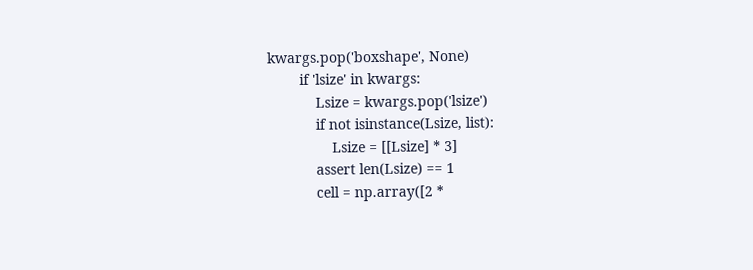kwargs.pop('boxshape', None)
        if 'lsize' in kwargs:
            Lsize = kwargs.pop('lsize')
            if not isinstance(Lsize, list):
                Lsize = [[Lsize] * 3]
            assert len(Lsize) == 1
            cell = np.array([2 *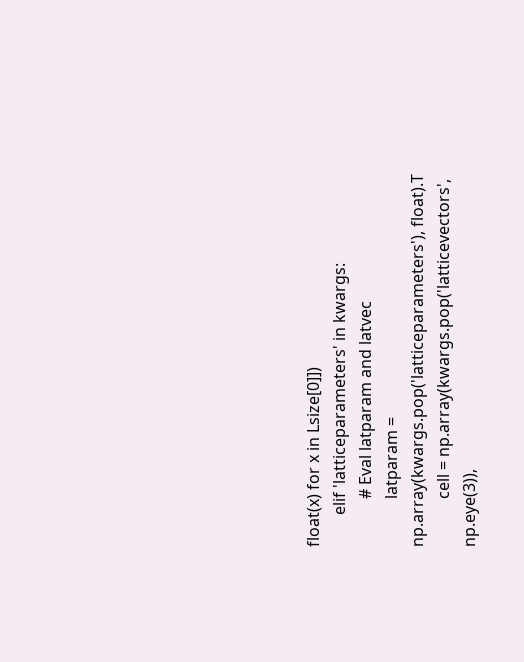float(x) for x in Lsize[0]])
        elif 'latticeparameters' in kwargs:
            # Eval latparam and latvec
            latparam = np.array(kwargs.pop('latticeparameters'), float).T
            cell = np.array(kwargs.pop('latticevectors', np.eye(3)),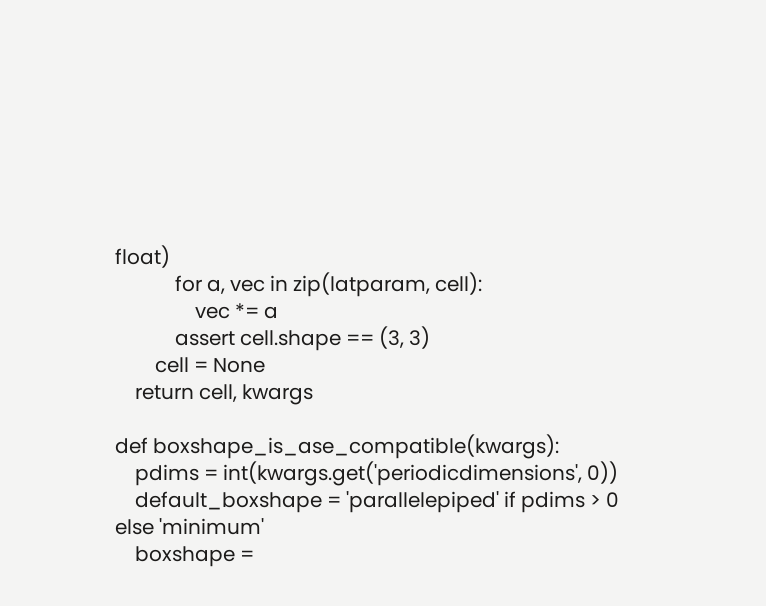float)
            for a, vec in zip(latparam, cell):
                vec *= a
            assert cell.shape == (3, 3)
        cell = None
    return cell, kwargs

def boxshape_is_ase_compatible(kwargs):
    pdims = int(kwargs.get('periodicdimensions', 0))
    default_boxshape = 'parallelepiped' if pdims > 0 else 'minimum'
    boxshape =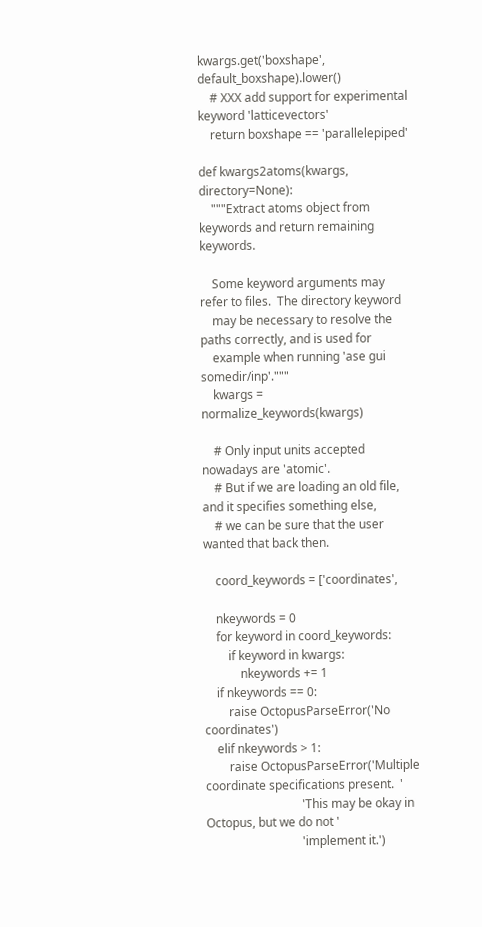kwargs.get('boxshape', default_boxshape).lower()
    # XXX add support for experimental keyword 'latticevectors'
    return boxshape == 'parallelepiped'

def kwargs2atoms(kwargs, directory=None):
    """Extract atoms object from keywords and return remaining keywords.

    Some keyword arguments may refer to files.  The directory keyword
    may be necessary to resolve the paths correctly, and is used for
    example when running 'ase gui somedir/inp'."""
    kwargs = normalize_keywords(kwargs)

    # Only input units accepted nowadays are 'atomic'.
    # But if we are loading an old file, and it specifies something else,
    # we can be sure that the user wanted that back then.

    coord_keywords = ['coordinates',

    nkeywords = 0
    for keyword in coord_keywords:
        if keyword in kwargs:
            nkeywords += 1
    if nkeywords == 0:
        raise OctopusParseError('No coordinates')
    elif nkeywords > 1:
        raise OctopusParseError('Multiple coordinate specifications present.  '
                                'This may be okay in Octopus, but we do not '
                                'implement it.')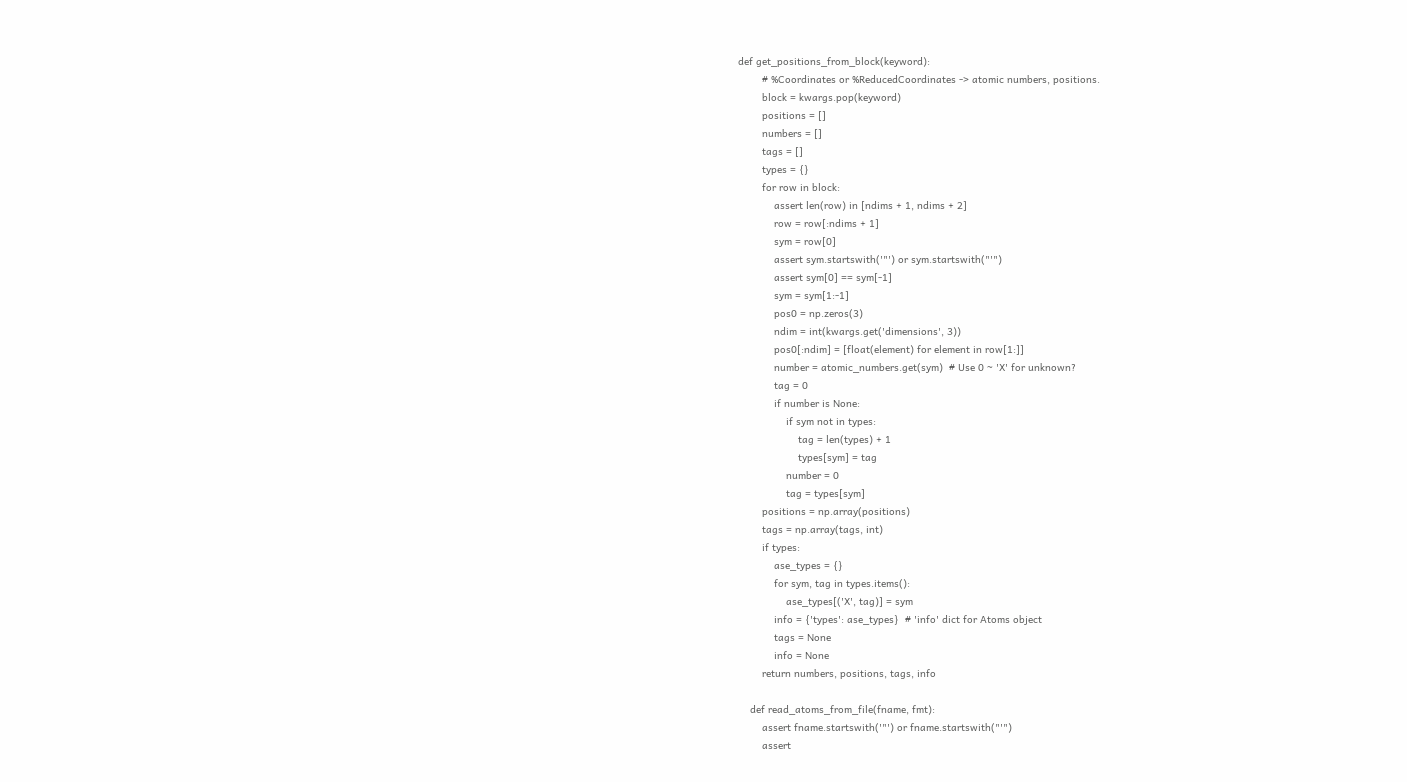def get_positions_from_block(keyword):
        # %Coordinates or %ReducedCoordinates -> atomic numbers, positions.
        block = kwargs.pop(keyword)
        positions = []
        numbers = []
        tags = []
        types = {}
        for row in block:
            assert len(row) in [ndims + 1, ndims + 2]
            row = row[:ndims + 1]
            sym = row[0]
            assert sym.startswith('"') or sym.startswith("'")
            assert sym[0] == sym[-1]
            sym = sym[1:-1]
            pos0 = np.zeros(3)
            ndim = int(kwargs.get('dimensions', 3))
            pos0[:ndim] = [float(element) for element in row[1:]]
            number = atomic_numbers.get(sym)  # Use 0 ~ 'X' for unknown?
            tag = 0
            if number is None:
                if sym not in types:
                    tag = len(types) + 1
                    types[sym] = tag
                number = 0
                tag = types[sym]
        positions = np.array(positions)
        tags = np.array(tags, int)
        if types:
            ase_types = {}
            for sym, tag in types.items():
                ase_types[('X', tag)] = sym
            info = {'types': ase_types}  # 'info' dict for Atoms object
            tags = None
            info = None
        return numbers, positions, tags, info

    def read_atoms_from_file(fname, fmt):
        assert fname.startswith('"') or fname.startswith("'")
        assert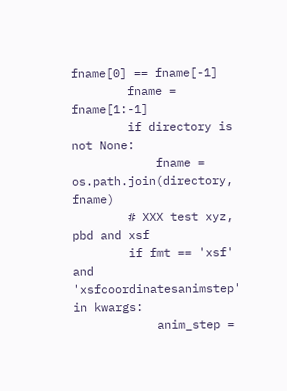fname[0] == fname[-1]
        fname = fname[1:-1]
        if directory is not None:
            fname = os.path.join(directory, fname)
        # XXX test xyz, pbd and xsf
        if fmt == 'xsf' and 'xsfcoordinatesanimstep' in kwargs:
            anim_step =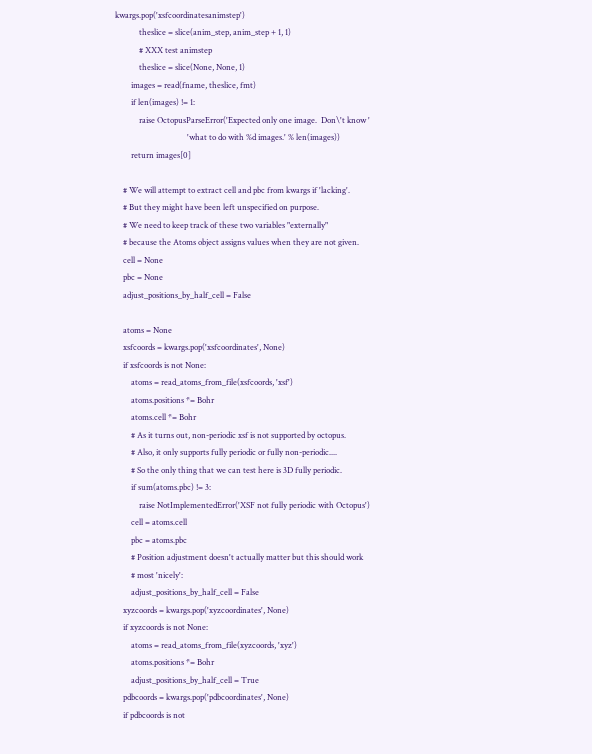kwargs.pop('xsfcoordinatesanimstep')
            theslice = slice(anim_step, anim_step + 1, 1)
            # XXX test animstep
            theslice = slice(None, None, 1)
        images = read(fname, theslice, fmt)
        if len(images) != 1:
            raise OctopusParseError('Expected only one image.  Don\'t know '
                                    'what to do with %d images.' % len(images))
        return images[0]

    # We will attempt to extract cell and pbc from kwargs if 'lacking'.
    # But they might have been left unspecified on purpose.
    # We need to keep track of these two variables "externally"
    # because the Atoms object assigns values when they are not given.
    cell = None
    pbc = None
    adjust_positions_by_half_cell = False

    atoms = None
    xsfcoords = kwargs.pop('xsfcoordinates', None)
    if xsfcoords is not None:
        atoms = read_atoms_from_file(xsfcoords, 'xsf')
        atoms.positions *= Bohr
        atoms.cell *= Bohr
        # As it turns out, non-periodic xsf is not supported by octopus.
        # Also, it only supports fully periodic or fully non-periodic....
        # So the only thing that we can test here is 3D fully periodic.
        if sum(atoms.pbc) != 3:
            raise NotImplementedError('XSF not fully periodic with Octopus')
        cell = atoms.cell
        pbc = atoms.pbc
        # Position adjustment doesn't actually matter but this should work
        # most 'nicely':
        adjust_positions_by_half_cell = False
    xyzcoords = kwargs.pop('xyzcoordinates', None)
    if xyzcoords is not None:
        atoms = read_atoms_from_file(xyzcoords, 'xyz')
        atoms.positions *= Bohr
        adjust_positions_by_half_cell = True
    pdbcoords = kwargs.pop('pdbcoordinates', None)
    if pdbcoords is not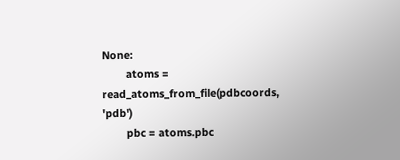None:
        atoms = read_atoms_from_file(pdbcoords, 'pdb')
        pbc = atoms.pbc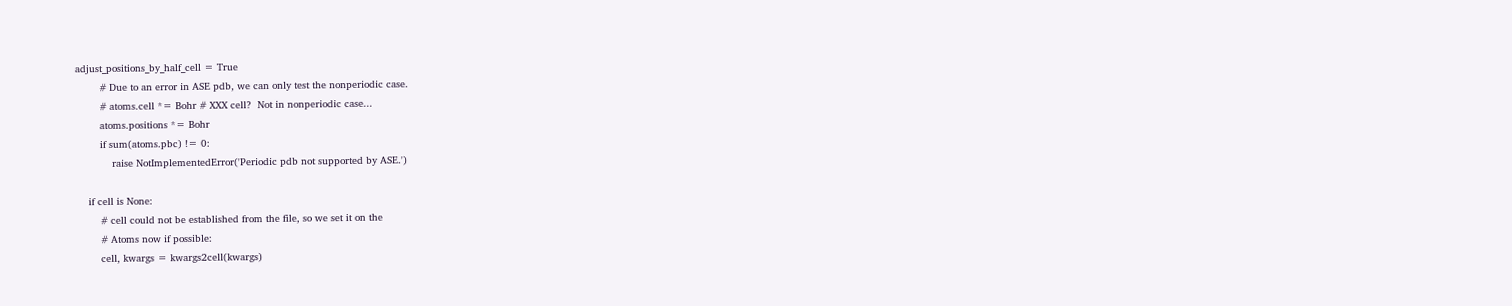adjust_positions_by_half_cell = True
        # Due to an error in ASE pdb, we can only test the nonperiodic case.
        # atoms.cell *= Bohr # XXX cell?  Not in nonperiodic case...
        atoms.positions *= Bohr
        if sum(atoms.pbc) != 0:
            raise NotImplementedError('Periodic pdb not supported by ASE.')

    if cell is None:
        # cell could not be established from the file, so we set it on the
        # Atoms now if possible:
        cell, kwargs = kwargs2cell(kwargs)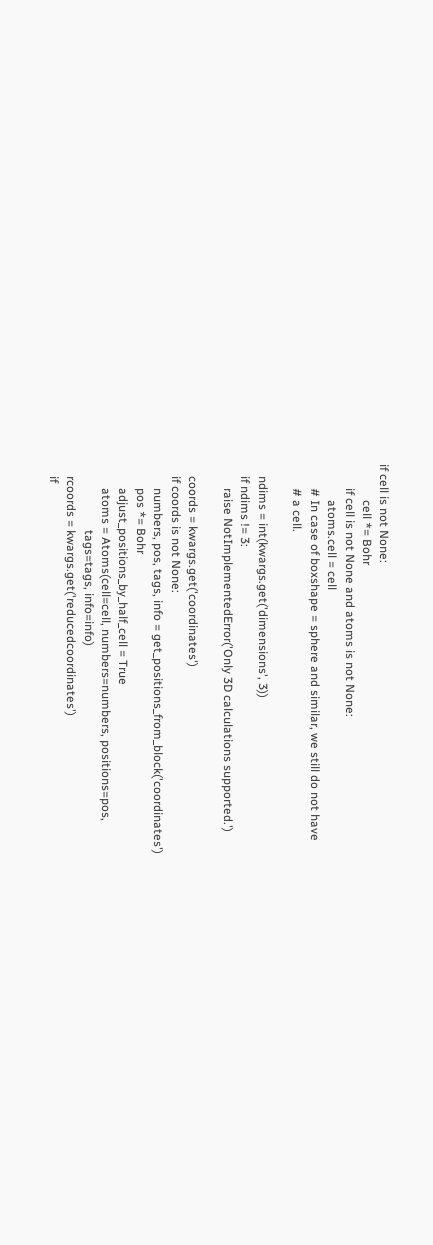if cell is not None:
            cell *= Bohr
        if cell is not None and atoms is not None:
            atoms.cell = cell
        # In case of boxshape = sphere and similar, we still do not have
        # a cell.

    ndims = int(kwargs.get('dimensions', 3))
    if ndims != 3:
        raise NotImplementedError('Only 3D calculations supported.')

    coords = kwargs.get('coordinates')
    if coords is not None:
        numbers, pos, tags, info = get_positions_from_block('coordinates')
        pos *= Bohr
        adjust_positions_by_half_cell = True
        atoms = Atoms(cell=cell, numbers=numbers, positions=pos,
                      tags=tags, info=info)
    rcoords = kwargs.get('reducedcoordinates')
    if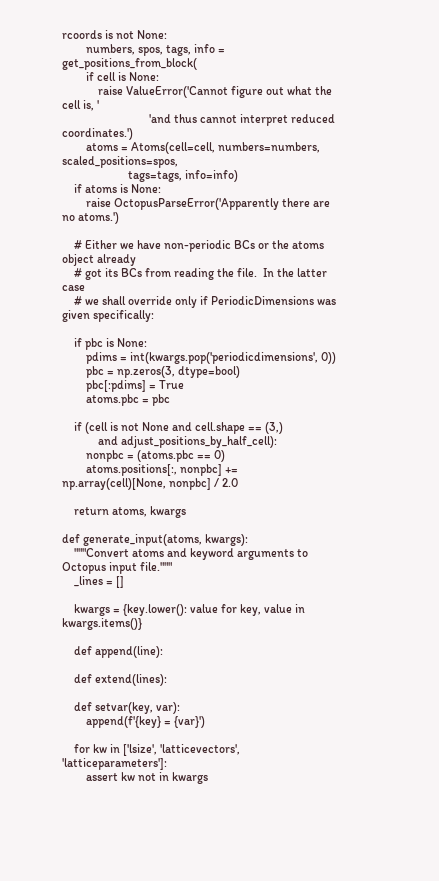rcoords is not None:
        numbers, spos, tags, info = get_positions_from_block(
        if cell is None:
            raise ValueError('Cannot figure out what the cell is, '
                             'and thus cannot interpret reduced coordinates.')
        atoms = Atoms(cell=cell, numbers=numbers, scaled_positions=spos,
                      tags=tags, info=info)
    if atoms is None:
        raise OctopusParseError('Apparently there are no atoms.')

    # Either we have non-periodic BCs or the atoms object already
    # got its BCs from reading the file.  In the latter case
    # we shall override only if PeriodicDimensions was given specifically:

    if pbc is None:
        pdims = int(kwargs.pop('periodicdimensions', 0))
        pbc = np.zeros(3, dtype=bool)
        pbc[:pdims] = True
        atoms.pbc = pbc

    if (cell is not None and cell.shape == (3,)
            and adjust_positions_by_half_cell):
        nonpbc = (atoms.pbc == 0)
        atoms.positions[:, nonpbc] += np.array(cell)[None, nonpbc] / 2.0

    return atoms, kwargs

def generate_input(atoms, kwargs):
    """Convert atoms and keyword arguments to Octopus input file."""
    _lines = []

    kwargs = {key.lower(): value for key, value in kwargs.items()}

    def append(line):

    def extend(lines):

    def setvar(key, var):
        append(f'{key} = {var}')

    for kw in ['lsize', 'latticevectors', 'latticeparameters']:
        assert kw not in kwargs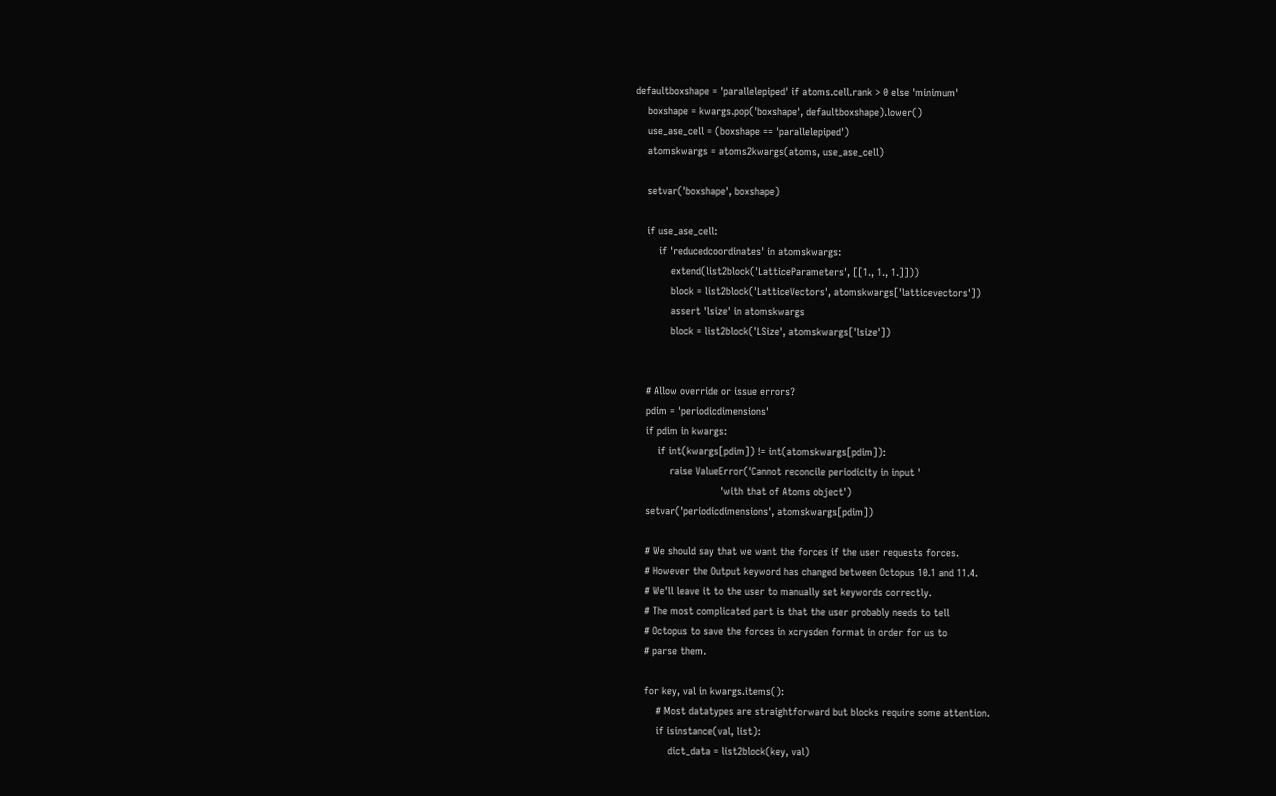defaultboxshape = 'parallelepiped' if atoms.cell.rank > 0 else 'minimum'
    boxshape = kwargs.pop('boxshape', defaultboxshape).lower()
    use_ase_cell = (boxshape == 'parallelepiped')
    atomskwargs = atoms2kwargs(atoms, use_ase_cell)

    setvar('boxshape', boxshape)

    if use_ase_cell:
        if 'reducedcoordinates' in atomskwargs:
            extend(list2block('LatticeParameters', [[1., 1., 1.]]))
            block = list2block('LatticeVectors', atomskwargs['latticevectors'])
            assert 'lsize' in atomskwargs
            block = list2block('LSize', atomskwargs['lsize'])


    # Allow override or issue errors?
    pdim = 'periodicdimensions'
    if pdim in kwargs:
        if int(kwargs[pdim]) != int(atomskwargs[pdim]):
            raise ValueError('Cannot reconcile periodicity in input '
                             'with that of Atoms object')
    setvar('periodicdimensions', atomskwargs[pdim])

    # We should say that we want the forces if the user requests forces.
    # However the Output keyword has changed between Octopus 10.1 and 11.4.
    # We'll leave it to the user to manually set keywords correctly.
    # The most complicated part is that the user probably needs to tell
    # Octopus to save the forces in xcrysden format in order for us to
    # parse them.

    for key, val in kwargs.items():
        # Most datatypes are straightforward but blocks require some attention.
        if isinstance(val, list):
            dict_data = list2block(key, val)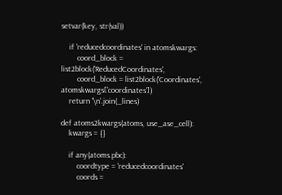setvar(key, str(val))

    if 'reducedcoordinates' in atomskwargs:
        coord_block = list2block('ReducedCoordinates',
        coord_block = list2block('Coordinates', atomskwargs['coordinates'])
    return '\n'.join(_lines)

def atoms2kwargs(atoms, use_ase_cell):
    kwargs = {}

    if any(atoms.pbc):
        coordtype = 'reducedcoordinates'
        coords =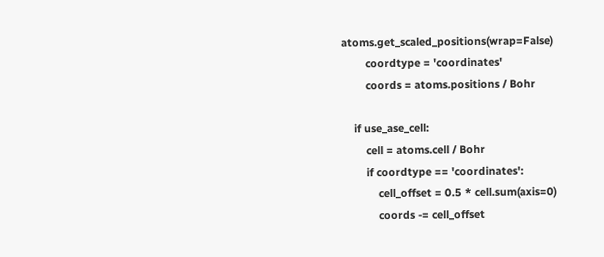atoms.get_scaled_positions(wrap=False)
        coordtype = 'coordinates'
        coords = atoms.positions / Bohr

    if use_ase_cell:
        cell = atoms.cell / Bohr
        if coordtype == 'coordinates':
            cell_offset = 0.5 * cell.sum(axis=0)
            coords -= cell_offset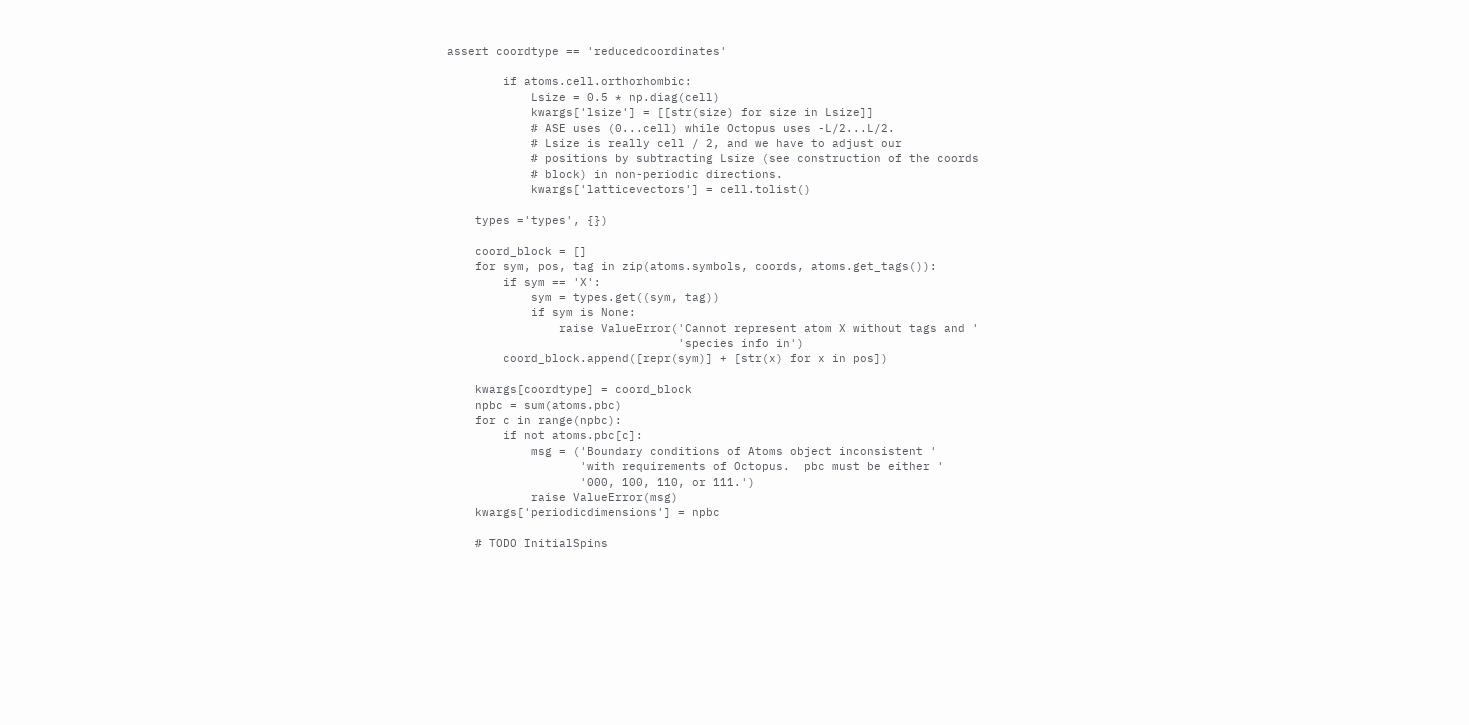assert coordtype == 'reducedcoordinates'

        if atoms.cell.orthorhombic:
            Lsize = 0.5 * np.diag(cell)
            kwargs['lsize'] = [[str(size) for size in Lsize]]
            # ASE uses (0...cell) while Octopus uses -L/2...L/2.
            # Lsize is really cell / 2, and we have to adjust our
            # positions by subtracting Lsize (see construction of the coords
            # block) in non-periodic directions.
            kwargs['latticevectors'] = cell.tolist()

    types ='types', {})

    coord_block = []
    for sym, pos, tag in zip(atoms.symbols, coords, atoms.get_tags()):
        if sym == 'X':
            sym = types.get((sym, tag))
            if sym is None:
                raise ValueError('Cannot represent atom X without tags and '
                                 'species info in')
        coord_block.append([repr(sym)] + [str(x) for x in pos])

    kwargs[coordtype] = coord_block
    npbc = sum(atoms.pbc)
    for c in range(npbc):
        if not atoms.pbc[c]:
            msg = ('Boundary conditions of Atoms object inconsistent '
                   'with requirements of Octopus.  pbc must be either '
                   '000, 100, 110, or 111.')
            raise ValueError(msg)
    kwargs['periodicdimensions'] = npbc

    # TODO InitialSpins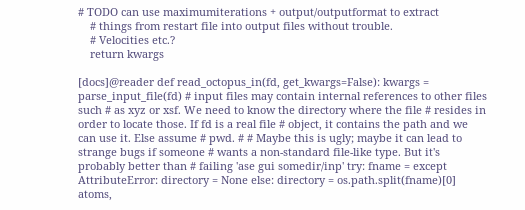# TODO can use maximumiterations + output/outputformat to extract
    # things from restart file into output files without trouble.
    # Velocities etc.?
    return kwargs

[docs]@reader def read_octopus_in(fd, get_kwargs=False): kwargs = parse_input_file(fd) # input files may contain internal references to other files such # as xyz or xsf. We need to know the directory where the file # resides in order to locate those. If fd is a real file # object, it contains the path and we can use it. Else assume # pwd. # # Maybe this is ugly; maybe it can lead to strange bugs if someone # wants a non-standard file-like type. But it's probably better than # failing 'ase gui somedir/inp' try: fname = except AttributeError: directory = None else: directory = os.path.split(fname)[0] atoms,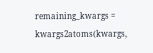remaining_kwargs = kwargs2atoms(kwargs,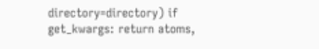directory=directory) if get_kwargs: return atoms,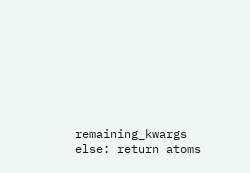remaining_kwargs else: return atoms